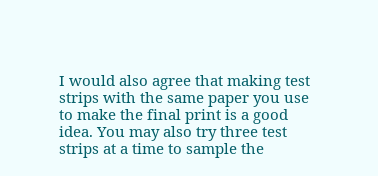I would also agree that making test strips with the same paper you use to make the final print is a good idea. You may also try three test strips at a time to sample the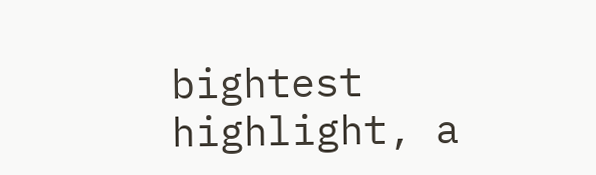bightest highlight, a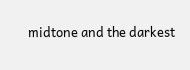midtone and the darkest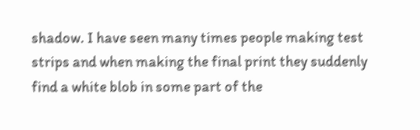shadow. I have seen many times people making test strips and when making the final print they suddenly find a white blob in some part of the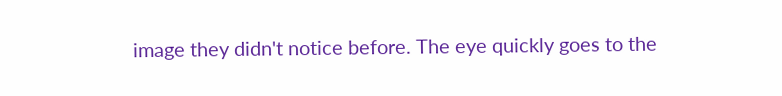image they didn't notice before. The eye quickly goes to the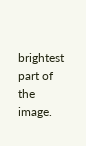brightest part of the image.